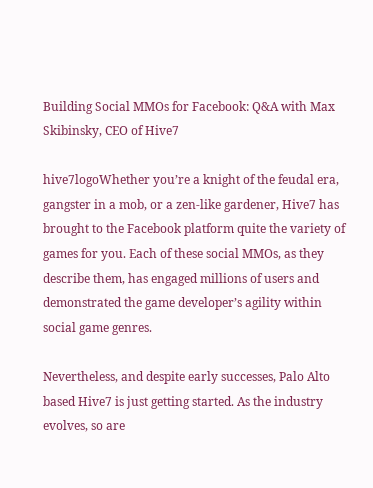Building Social MMOs for Facebook: Q&A with Max Skibinsky, CEO of Hive7

hive7logoWhether you’re a knight of the feudal era, gangster in a mob, or a zen-like gardener, Hive7 has brought to the Facebook platform quite the variety of games for you. Each of these social MMOs, as they describe them, has engaged millions of users and demonstrated the game developer’s agility within social game genres.

Nevertheless, and despite early successes, Palo Alto based Hive7 is just getting started. As the industry evolves, so are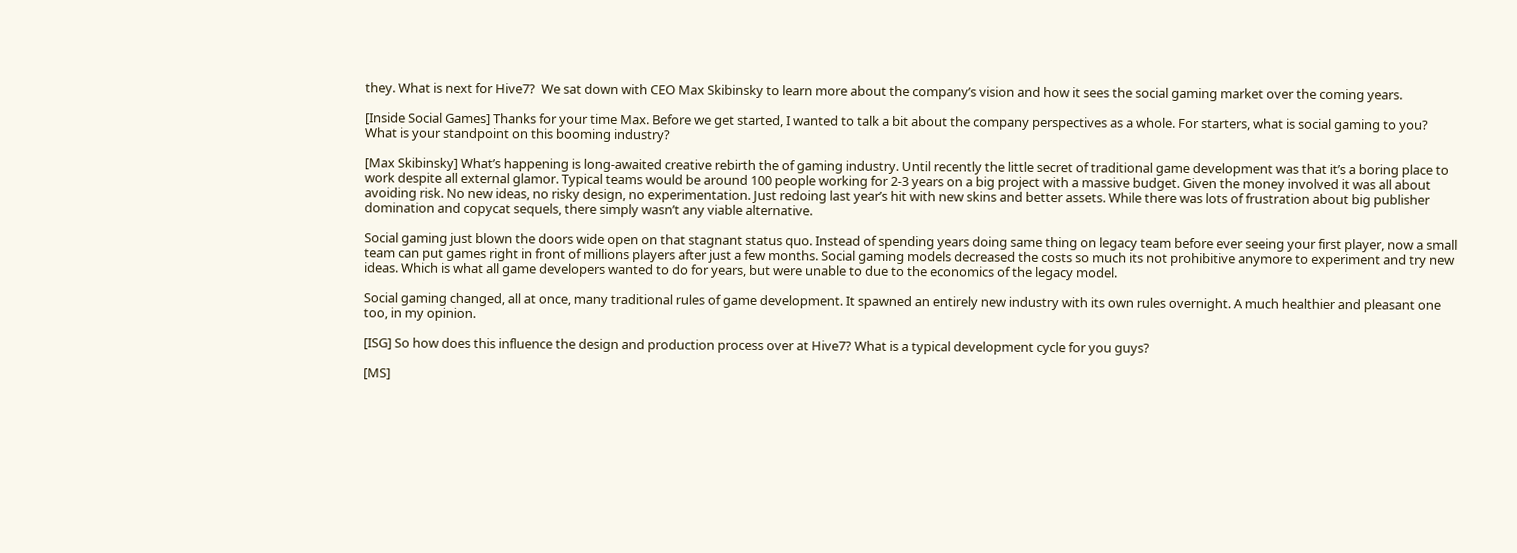they. What is next for Hive7?  We sat down with CEO Max Skibinsky to learn more about the company’s vision and how it sees the social gaming market over the coming years.

[Inside Social Games] Thanks for your time Max. Before we get started, I wanted to talk a bit about the company perspectives as a whole. For starters, what is social gaming to you? What is your standpoint on this booming industry?

[Max Skibinsky] What’s happening is long-awaited creative rebirth the of gaming industry. Until recently the little secret of traditional game development was that it’s a boring place to work despite all external glamor. Typical teams would be around 100 people working for 2-3 years on a big project with a massive budget. Given the money involved it was all about avoiding risk. No new ideas, no risky design, no experimentation. Just redoing last year’s hit with new skins and better assets. While there was lots of frustration about big publisher domination and copycat sequels, there simply wasn’t any viable alternative.

Social gaming just blown the doors wide open on that stagnant status quo. Instead of spending years doing same thing on legacy team before ever seeing your first player, now a small team can put games right in front of millions players after just a few months. Social gaming models decreased the costs so much its not prohibitive anymore to experiment and try new ideas. Which is what all game developers wanted to do for years, but were unable to due to the economics of the legacy model.

Social gaming changed, all at once, many traditional rules of game development. It spawned an entirely new industry with its own rules overnight. A much healthier and pleasant one too, in my opinion.

[ISG] So how does this influence the design and production process over at Hive7? What is a typical development cycle for you guys?

[MS]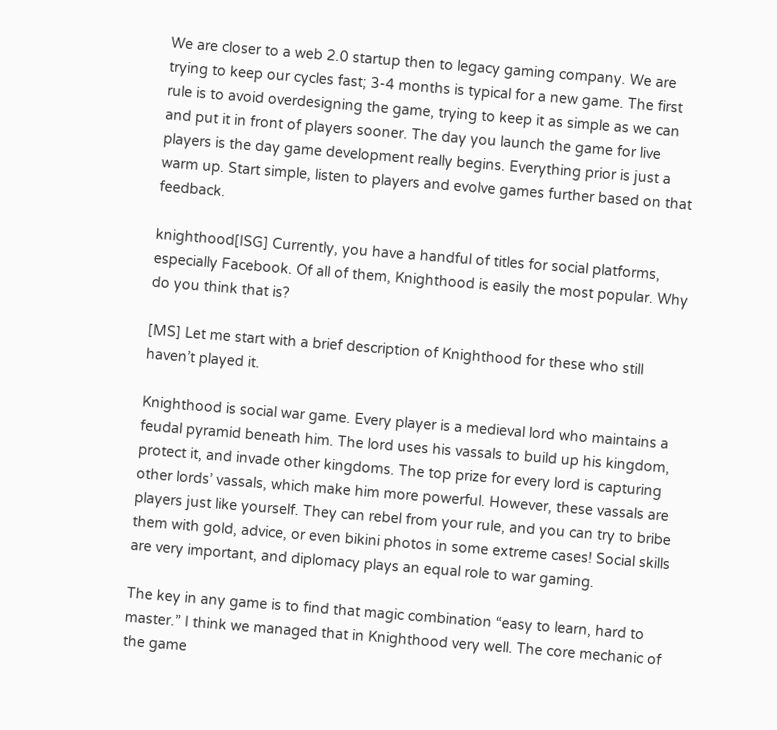We are closer to a web 2.0 startup then to legacy gaming company. We are trying to keep our cycles fast; 3-4 months is typical for a new game. The first rule is to avoid overdesigning the game, trying to keep it as simple as we can and put it in front of players sooner. The day you launch the game for live players is the day game development really begins. Everything prior is just a warm up. Start simple, listen to players and evolve games further based on that feedback.

knighthood[ISG] Currently, you have a handful of titles for social platforms, especially Facebook. Of all of them, Knighthood is easily the most popular. Why do you think that is?

[MS] Let me start with a brief description of Knighthood for these who still haven’t played it.

Knighthood is social war game. Every player is a medieval lord who maintains a feudal pyramid beneath him. The lord uses his vassals to build up his kingdom, protect it, and invade other kingdoms. The top prize for every lord is capturing other lords’ vassals, which make him more powerful. However, these vassals are players just like yourself. They can rebel from your rule, and you can try to bribe them with gold, advice, or even bikini photos in some extreme cases! Social skills are very important, and diplomacy plays an equal role to war gaming.

The key in any game is to find that magic combination “easy to learn, hard to master.” I think we managed that in Knighthood very well. The core mechanic of the game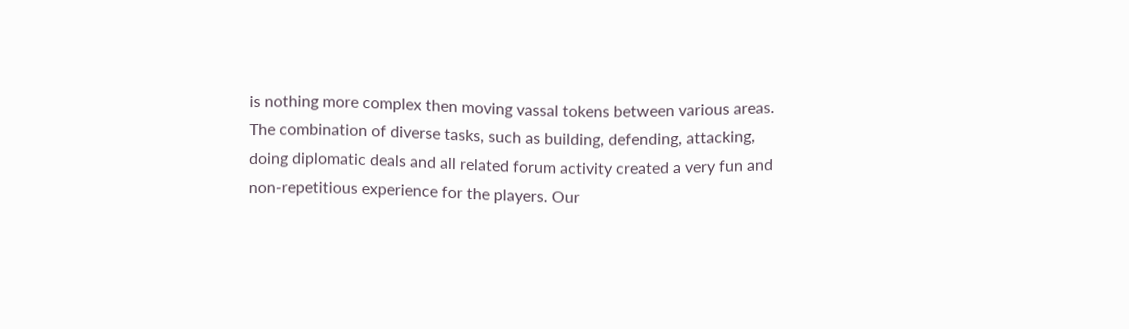is nothing more complex then moving vassal tokens between various areas. The combination of diverse tasks, such as building, defending, attacking, doing diplomatic deals and all related forum activity created a very fun and non-repetitious experience for the players. Our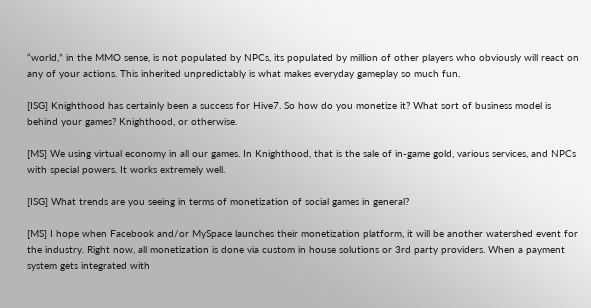“world,” in the MMO sense, is not populated by NPCs, its populated by million of other players who obviously will react on any of your actions. This inherited unpredictably is what makes everyday gameplay so much fun.

[ISG] Knighthood has certainly been a success for Hive7. So how do you monetize it? What sort of business model is behind your games? Knighthood, or otherwise.

[MS] We using virtual economy in all our games. In Knighthood, that is the sale of in-game gold, various services, and NPCs with special powers. It works extremely well.

[ISG] What trends are you seeing in terms of monetization of social games in general?

[MS] I hope when Facebook and/or MySpace launches their monetization platform, it will be another watershed event for the industry. Right now, all monetization is done via custom in house solutions or 3rd party providers. When a payment system gets integrated with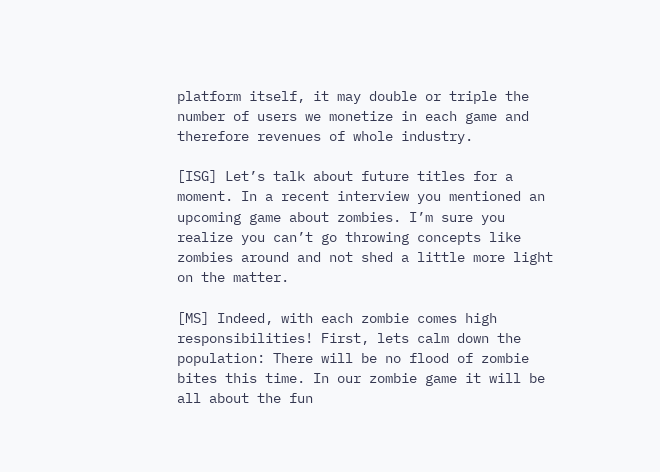platform itself, it may double or triple the number of users we monetize in each game and therefore revenues of whole industry.

[ISG] Let’s talk about future titles for a moment. In a recent interview you mentioned an upcoming game about zombies. I’m sure you realize you can’t go throwing concepts like zombies around and not shed a little more light on the matter.

[MS] Indeed, with each zombie comes high responsibilities! First, lets calm down the population: There will be no flood of zombie bites this time. In our zombie game it will be all about the fun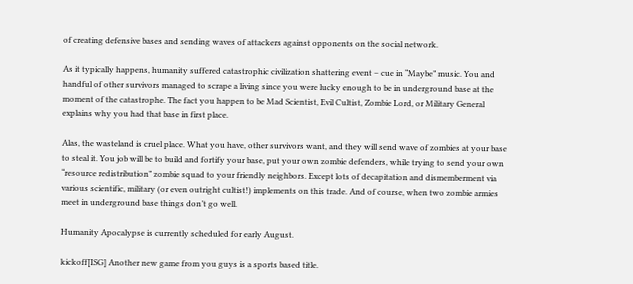of creating defensive bases and sending waves of attackers against opponents on the social network.

As it typically happens, humanity suffered catastrophic civilization shattering event – cue in “Maybe” music. You and handful of other survivors managed to scrape a living since you were lucky enough to be in underground base at the moment of the catastrophe. The fact you happen to be Mad Scientist, Evil Cultist, Zombie Lord, or Military General explains why you had that base in first place.

Alas, the wasteland is cruel place. What you have, other survivors want, and they will send wave of zombies at your base to steal it. You job will be to build and fortify your base, put your own zombie defenders, while trying to send your own “resource redistribution” zombie squad to your friendly neighbors. Except lots of decapitation and dismemberment via various scientific, military (or even outright cultist!) implements on this trade. And of course, when two zombie armies meet in underground base things don’t go well.

Humanity Apocalypse is currently scheduled for early August.

kickoff[ISG] Another new game from you guys is a sports based title.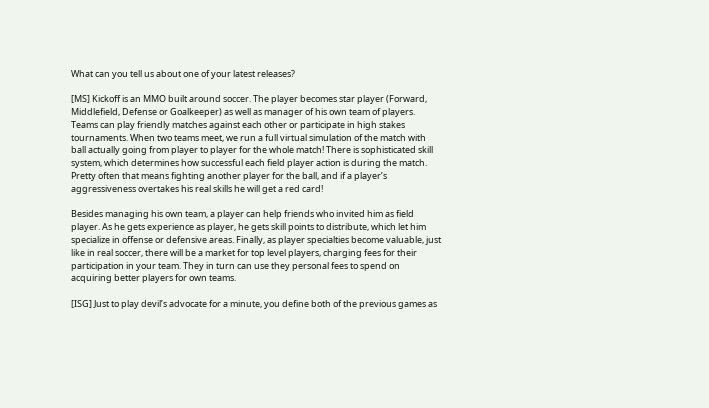What can you tell us about one of your latest releases?

[MS] Kickoff is an MMO built around soccer. The player becomes star player (Forward, Middlefield, Defense or Goalkeeper) as well as manager of his own team of players. Teams can play friendly matches against each other or participate in high stakes tournaments. When two teams meet, we run a full virtual simulation of the match with ball actually going from player to player for the whole match! There is sophisticated skill system, which determines how successful each field player action is during the match. Pretty often that means fighting another player for the ball, and if a player’s aggressiveness overtakes his real skills he will get a red card!

Besides managing his own team, a player can help friends who invited him as field player. As he gets experience as player, he gets skill points to distribute, which let him specialize in offense or defensive areas. Finally, as player specialties become valuable, just like in real soccer, there will be a market for top level players, charging fees for their participation in your team. They in turn can use they personal fees to spend on acquiring better players for own teams.

[ISG] Just to play devil’s advocate for a minute, you define both of the previous games as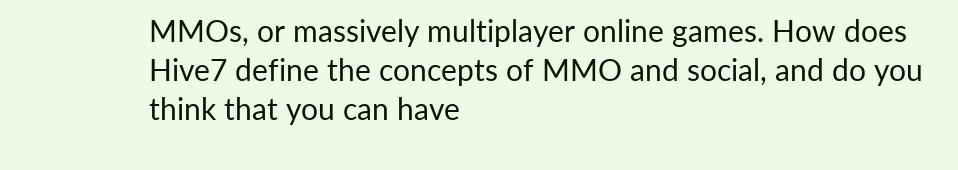MMOs, or massively multiplayer online games. How does Hive7 define the concepts of MMO and social, and do you think that you can have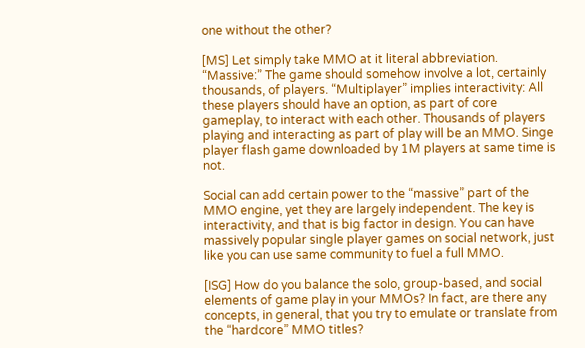one without the other?

[MS] Let simply take MMO at it literal abbreviation. “Massive:” The game should somehow involve a lot, certainly thousands, of players. “Multiplayer” implies interactivity: All these players should have an option, as part of core gameplay, to interact with each other. Thousands of players playing and interacting as part of play will be an MMO. Singe player flash game downloaded by 1M players at same time is not.

Social can add certain power to the “massive” part of the MMO engine, yet they are largely independent. The key is interactivity, and that is big factor in design. You can have massively popular single player games on social network, just like you can use same community to fuel a full MMO.

[ISG] How do you balance the solo, group-based, and social elements of game play in your MMOs? In fact, are there any concepts, in general, that you try to emulate or translate from the “hardcore” MMO titles?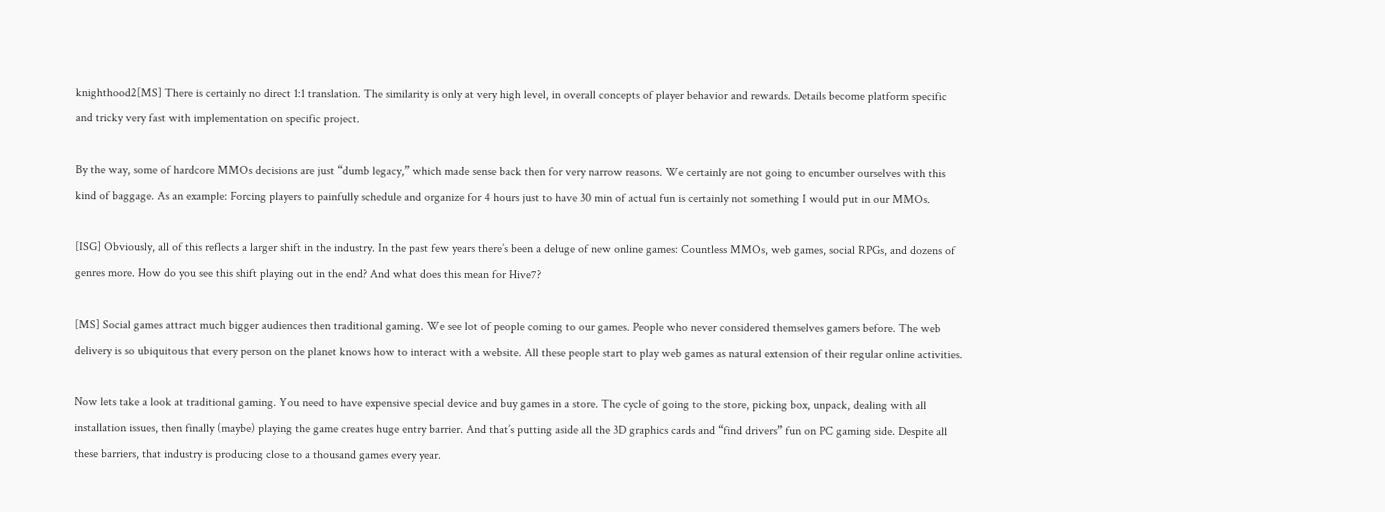knighthood2[MS] There is certainly no direct 1:1 translation. The similarity is only at very high level, in overall concepts of player behavior and rewards. Details become platform specific and tricky very fast with implementation on specific project.

By the way, some of hardcore MMOs decisions are just “dumb legacy,” which made sense back then for very narrow reasons. We certainly are not going to encumber ourselves with this kind of baggage. As an example: Forcing players to painfully schedule and organize for 4 hours just to have 30 min of actual fun is certainly not something I would put in our MMOs.

[ISG] Obviously, all of this reflects a larger shift in the industry. In the past few years there’s been a deluge of new online games: Countless MMOs, web games, social RPGs, and dozens of genres more. How do you see this shift playing out in the end? And what does this mean for Hive7?

[MS] Social games attract much bigger audiences then traditional gaming. We see lot of people coming to our games. People who never considered themselves gamers before. The web delivery is so ubiquitous that every person on the planet knows how to interact with a website. All these people start to play web games as natural extension of their regular online activities.

Now lets take a look at traditional gaming. You need to have expensive special device and buy games in a store. The cycle of going to the store, picking box, unpack, dealing with all installation issues, then finally (maybe) playing the game creates huge entry barrier. And that’s putting aside all the 3D graphics cards and “find drivers” fun on PC gaming side. Despite all these barriers, that industry is producing close to a thousand games every year.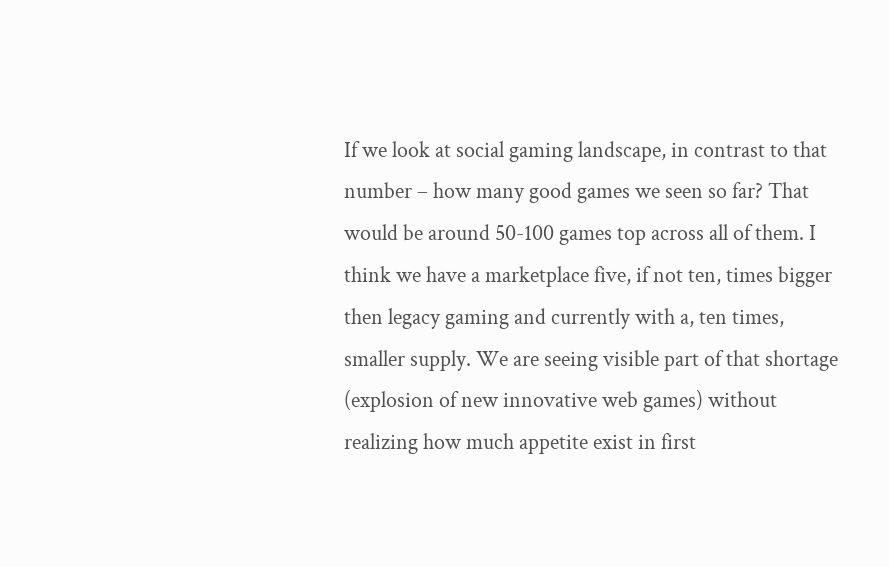If we look at social gaming landscape, in contrast to that number – how many good games we seen so far? That would be around 50-100 games top across all of them. I think we have a marketplace five, if not ten, times bigger then legacy gaming and currently with a, ten times, smaller supply. We are seeing visible part of that shortage (explosion of new innovative web games) without realizing how much appetite exist in first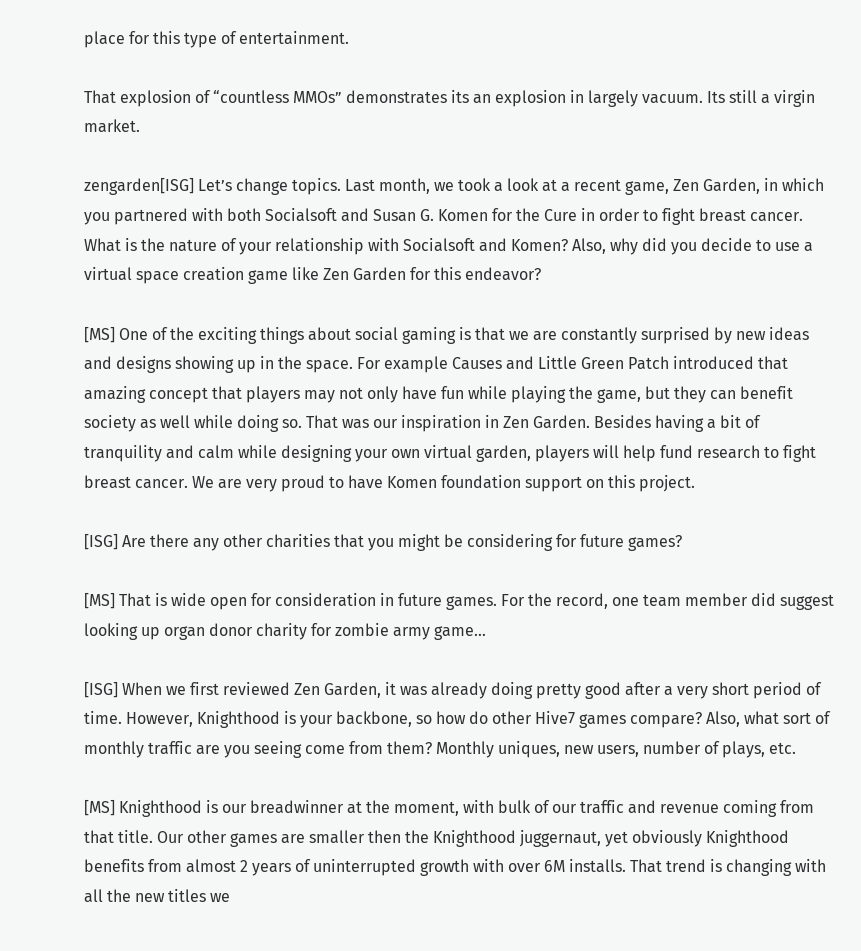place for this type of entertainment.

That explosion of “countless MMOs” demonstrates its an explosion in largely vacuum. Its still a virgin market.

zengarden[ISG] Let’s change topics. Last month, we took a look at a recent game, Zen Garden, in which you partnered with both Socialsoft and Susan G. Komen for the Cure in order to fight breast cancer. What is the nature of your relationship with Socialsoft and Komen? Also, why did you decide to use a virtual space creation game like Zen Garden for this endeavor?

[MS] One of the exciting things about social gaming is that we are constantly surprised by new ideas and designs showing up in the space. For example Causes and Little Green Patch introduced that amazing concept that players may not only have fun while playing the game, but they can benefit society as well while doing so. That was our inspiration in Zen Garden. Besides having a bit of tranquility and calm while designing your own virtual garden, players will help fund research to fight breast cancer. We are very proud to have Komen foundation support on this project.

[ISG] Are there any other charities that you might be considering for future games?

[MS] That is wide open for consideration in future games. For the record, one team member did suggest looking up organ donor charity for zombie army game…

[ISG] When we first reviewed Zen Garden, it was already doing pretty good after a very short period of time. However, Knighthood is your backbone, so how do other Hive7 games compare? Also, what sort of monthly traffic are you seeing come from them? Monthly uniques, new users, number of plays, etc.

[MS] Knighthood is our breadwinner at the moment, with bulk of our traffic and revenue coming from that title. Our other games are smaller then the Knighthood juggernaut, yet obviously Knighthood benefits from almost 2 years of uninterrupted growth with over 6M installs. That trend is changing with all the new titles we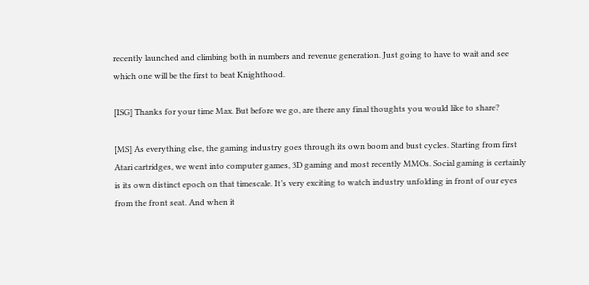recently launched and climbing both in numbers and revenue generation. Just going to have to wait and see which one will be the first to beat Knighthood.

[ISG] Thanks for your time Max. But before we go, are there any final thoughts you would like to share?

[MS] As everything else, the gaming industry goes through its own boom and bust cycles. Starting from first Atari cartridges, we went into computer games, 3D gaming and most recently MMOs. Social gaming is certainly is its own distinct epoch on that timescale. It’s very exciting to watch industry unfolding in front of our eyes from the front seat. And when it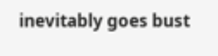inevitably goes bust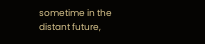sometime in the distant future,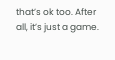that’s ok too. After all, it’s just a game.